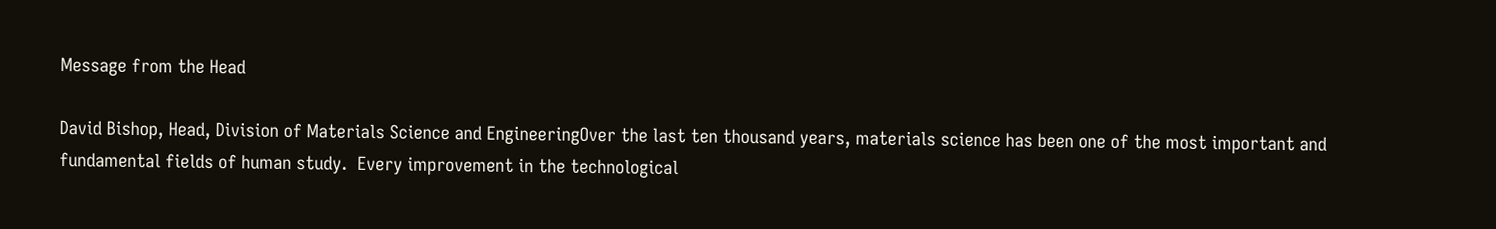Message from the Head

David Bishop, Head, Division of Materials Science and EngineeringOver the last ten thousand years, materials science has been one of the most important and fundamental fields of human study.  Every improvement in the technological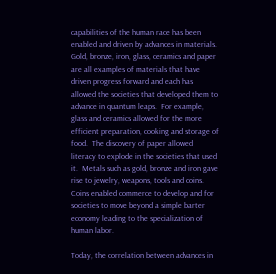capabilities of the human race has been enabled and driven by advances in materials.  Gold, bronze, iron, glass, ceramics and paper are all examples of materials that have driven progress forward and each has allowed the societies that developed them to advance in quantum leaps.  For example, glass and ceramics allowed for the more efficient preparation, cooking and storage of food.  The discovery of paper allowed literacy to explode in the societies that used it.  Metals such as gold, bronze and iron gave rise to jewelry, weapons, tools and coins.  Coins enabled commerce to develop and for societies to move beyond a simple barter economy leading to the specialization of human labor.

Today, the correlation between advances in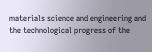materials science and engineering and the technological progress of the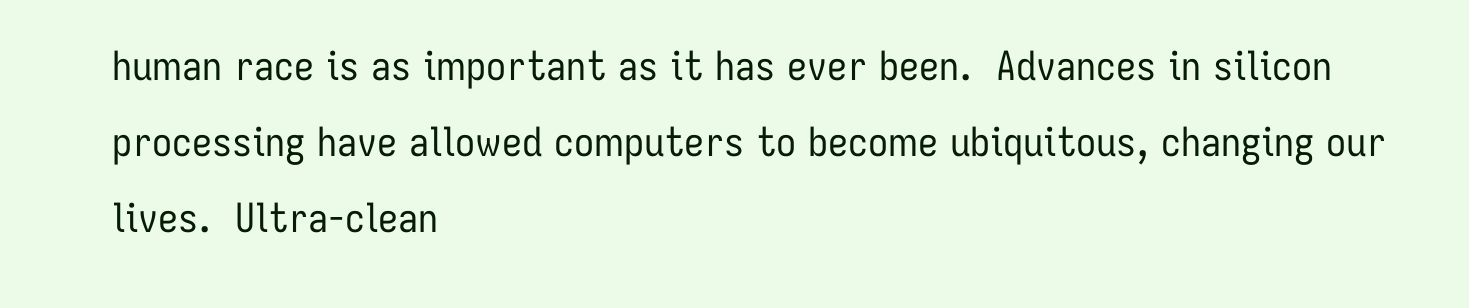human race is as important as it has ever been.  Advances in silicon processing have allowed computers to become ubiquitous, changing our lives.  Ultra-clean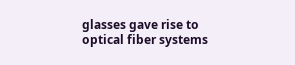glasses gave rise to optical fiber systems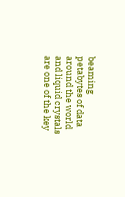beaming petabytes of data around the world and liquid crystals are one of the key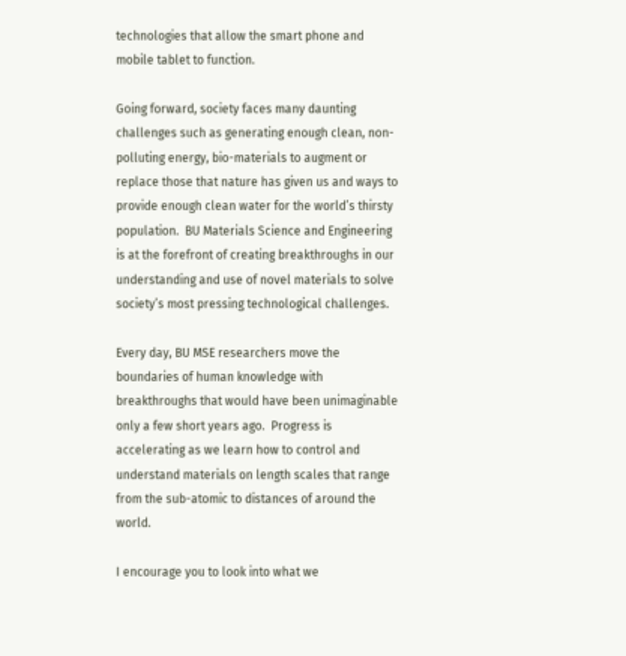technologies that allow the smart phone and mobile tablet to function.

Going forward, society faces many daunting challenges such as generating enough clean, non-polluting energy, bio-materials to augment or replace those that nature has given us and ways to provide enough clean water for the world’s thirsty population.  BU Materials Science and Engineering is at the forefront of creating breakthroughs in our understanding and use of novel materials to solve society’s most pressing technological challenges.

Every day, BU MSE researchers move the boundaries of human knowledge with breakthroughs that would have been unimaginable only a few short years ago.  Progress is accelerating as we learn how to control and understand materials on length scales that range from the sub-atomic to distances of around the world.

I encourage you to look into what we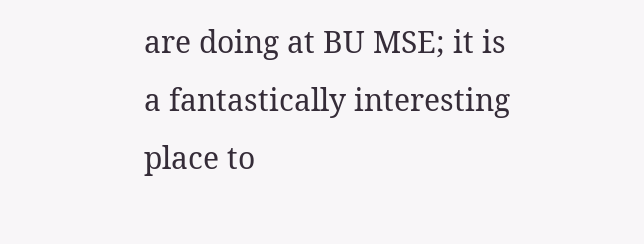are doing at BU MSE; it is a fantastically interesting place to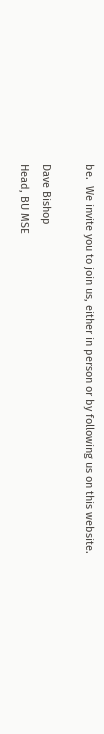be.  We invite you to join us, either in person or by following us on this website.

Dave Bishop
Head, BU MSE